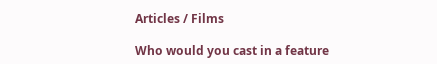Articles / Films

Who would you cast in a feature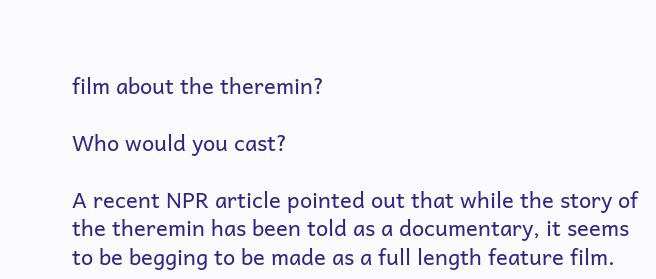film about the theremin?

Who would you cast?

A recent NPR article pointed out that while the story of the theremin has been told as a documentary, it seems to be begging to be made as a full length feature film.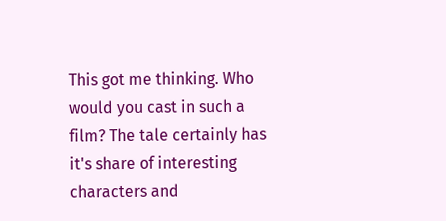This got me thinking. Who would you cast in such a film? The tale certainly has it's share of interesting characters and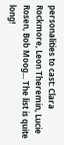personalities to cast: Clara Rockmore, Leon Theremin, Lucie Rosen, Bob Moog... The list is quite long!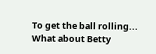To get the ball rolling... What about Betty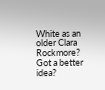White as an older Clara Rockmore?  Got a better idea?